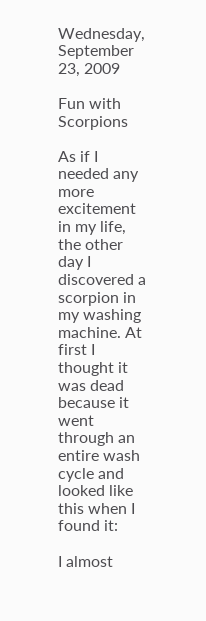Wednesday, September 23, 2009

Fun with Scorpions

As if I needed any more excitement in my life, the other day I discovered a scorpion in my washing machine. At first I thought it was dead because it went through an entire wash cycle and looked like this when I found it:

I almost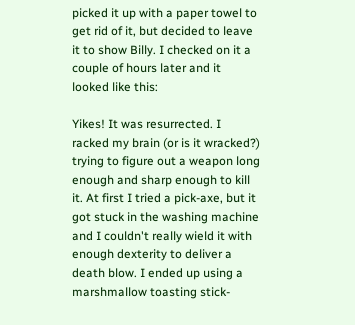picked it up with a paper towel to get rid of it, but decided to leave it to show Billy. I checked on it a couple of hours later and it looked like this:

Yikes! It was resurrected. I racked my brain (or is it wracked?) trying to figure out a weapon long enough and sharp enough to kill it. At first I tried a pick-axe, but it got stuck in the washing machine and I couldn't really wield it with enough dexterity to deliver a death blow. I ended up using a marshmallow toasting stick-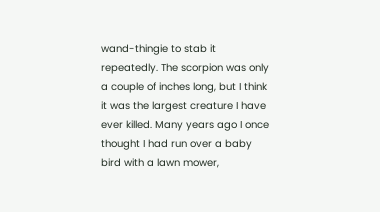wand-thingie to stab it repeatedly. The scorpion was only a couple of inches long, but I think it was the largest creature I have ever killed. Many years ago I once thought I had run over a baby bird with a lawn mower,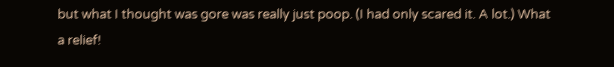but what I thought was gore was really just poop. (I had only scared it. A lot.) What a relief!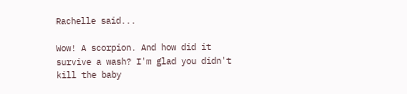Rachelle said...

Wow! A scorpion. And how did it survive a wash? I'm glad you didn't kill the baby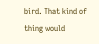bird. That kind of thing would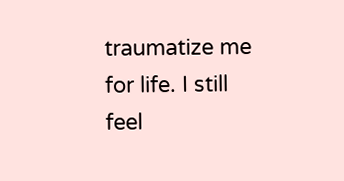traumatize me for life. I still feel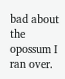bad about the opossum I ran over.